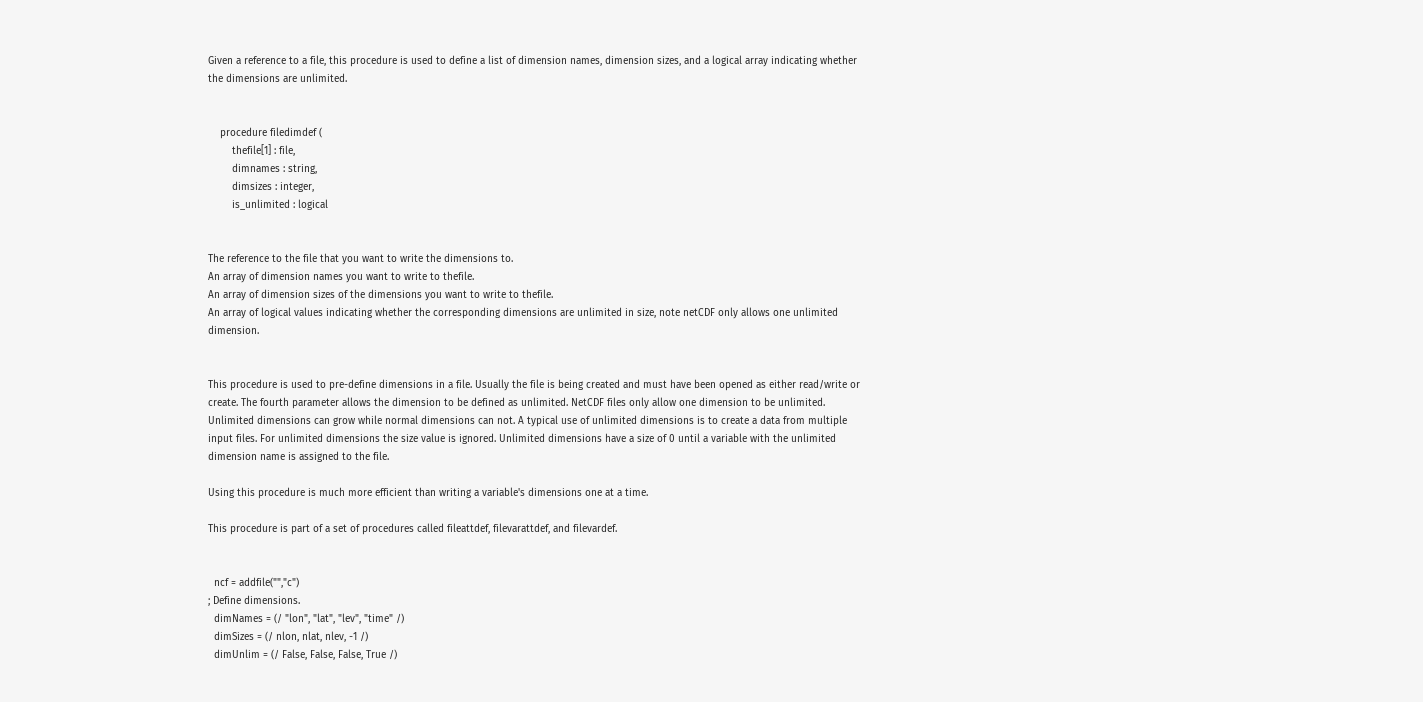Given a reference to a file, this procedure is used to define a list of dimension names, dimension sizes, and a logical array indicating whether the dimensions are unlimited.


    procedure filedimdef (
        thefile[1] : file,
        dimnames : string,
        dimsizes : integer,
        is_unlimited : logical


The reference to the file that you want to write the dimensions to.
An array of dimension names you want to write to thefile.
An array of dimension sizes of the dimensions you want to write to thefile.
An array of logical values indicating whether the corresponding dimensions are unlimited in size, note netCDF only allows one unlimited dimension.


This procedure is used to pre-define dimensions in a file. Usually the file is being created and must have been opened as either read/write or create. The fourth parameter allows the dimension to be defined as unlimited. NetCDF files only allow one dimension to be unlimited. Unlimited dimensions can grow while normal dimensions can not. A typical use of unlimited dimensions is to create a data from multiple input files. For unlimited dimensions the size value is ignored. Unlimited dimensions have a size of 0 until a variable with the unlimited dimension name is assigned to the file.

Using this procedure is much more efficient than writing a variable's dimensions one at a time.

This procedure is part of a set of procedures called fileattdef, filevarattdef, and filevardef.


  ncf = addfile("","c")
; Define dimensions.
  dimNames = (/ "lon", "lat", "lev", "time" /)
  dimSizes = (/ nlon, nlat, nlev, -1 /)
  dimUnlim = (/ False, False, False, True /)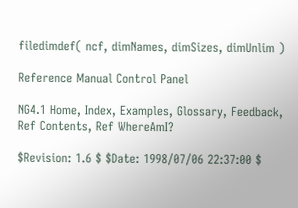filedimdef( ncf, dimNames, dimSizes, dimUnlim )

Reference Manual Control Panel

NG4.1 Home, Index, Examples, Glossary, Feedback, Ref Contents, Ref WhereAmI?

$Revision: 1.6 $ $Date: 1998/07/06 22:37:00 $